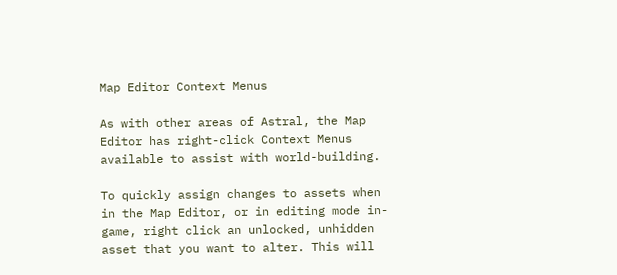Map Editor Context Menus

As with other areas of Astral, the Map Editor has right-click Context Menus available to assist with world-building.

To quickly assign changes to assets when in the Map Editor, or in editing mode in-game, right click an unlocked, unhidden asset that you want to alter. This will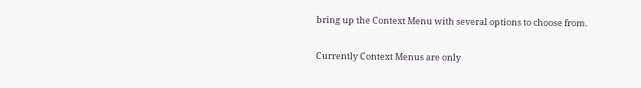bring up the Context Menu with several options to choose from.

Currently Context Menus are only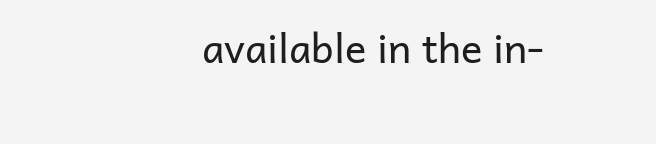available in the in-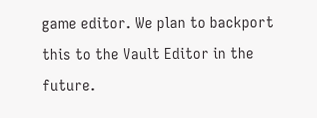game editor. We plan to backport this to the Vault Editor in the future.